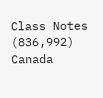Class Notes (836,992)
Canada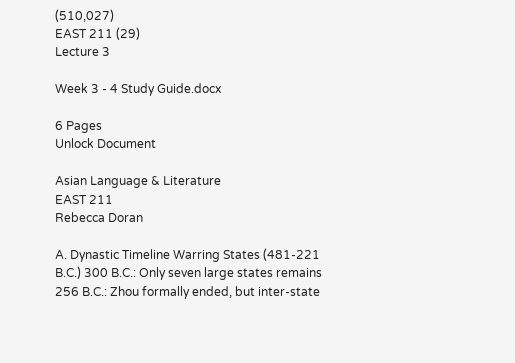(510,027)
EAST 211 (29)
Lecture 3

Week 3 - 4 Study Guide.docx

6 Pages
Unlock Document

Asian Language & Literature
EAST 211
Rebecca Doran

A. Dynastic Timeline Warring States (481-221 B.C.) 300 B.C.: Only seven large states remains 256 B.C.: Zhou formally ended, but inter-state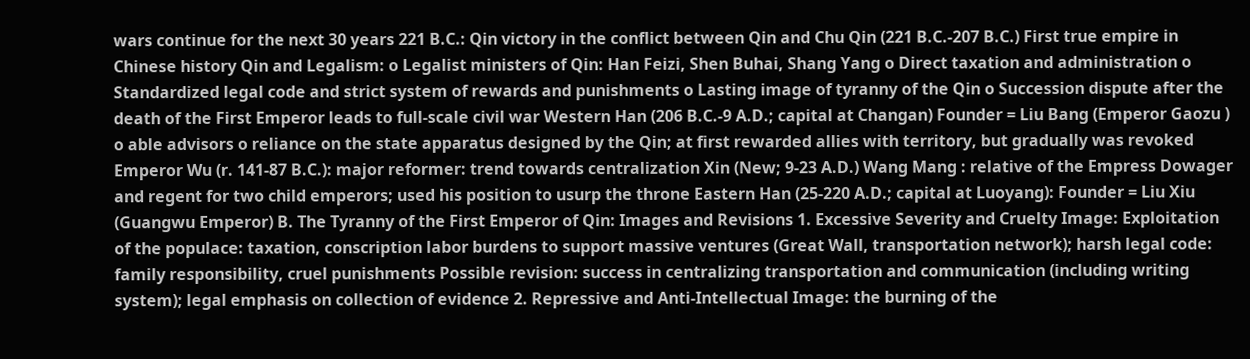wars continue for the next 30 years 221 B.C.: Qin victory in the conflict between Qin and Chu Qin (221 B.C.-207 B.C.) First true empire in Chinese history Qin and Legalism: o Legalist ministers of Qin: Han Feizi, Shen Buhai, Shang Yang o Direct taxation and administration o Standardized legal code and strict system of rewards and punishments o Lasting image of tyranny of the Qin o Succession dispute after the death of the First Emperor leads to full-scale civil war Western Han (206 B.C.-9 A.D.; capital at Changan) Founder = Liu Bang (Emperor Gaozu ) o able advisors o reliance on the state apparatus designed by the Qin; at first rewarded allies with territory, but gradually was revoked Emperor Wu (r. 141-87 B.C.): major reformer: trend towards centralization Xin (New; 9-23 A.D.) Wang Mang : relative of the Empress Dowager and regent for two child emperors; used his position to usurp the throne Eastern Han (25-220 A.D.; capital at Luoyang): Founder = Liu Xiu (Guangwu Emperor) B. The Tyranny of the First Emperor of Qin: Images and Revisions 1. Excessive Severity and Cruelty Image: Exploitation of the populace: taxation, conscription labor burdens to support massive ventures (Great Wall, transportation network); harsh legal code: family responsibility, cruel punishments Possible revision: success in centralizing transportation and communication (including writing system); legal emphasis on collection of evidence 2. Repressive and Anti-Intellectual Image: the burning of the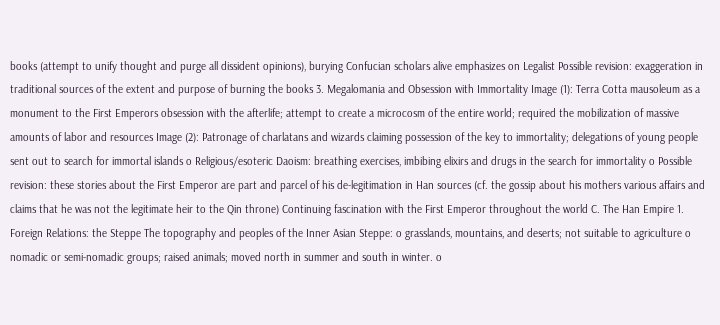books (attempt to unify thought and purge all dissident opinions), burying Confucian scholars alive emphasizes on Legalist Possible revision: exaggeration in traditional sources of the extent and purpose of burning the books 3. Megalomania and Obsession with Immortality Image (1): Terra Cotta mausoleum as a monument to the First Emperors obsession with the afterlife; attempt to create a microcosm of the entire world; required the mobilization of massive amounts of labor and resources Image (2): Patronage of charlatans and wizards claiming possession of the key to immortality; delegations of young people sent out to search for immortal islands o Religious/esoteric Daoism: breathing exercises, imbibing elixirs and drugs in the search for immortality o Possible revision: these stories about the First Emperor are part and parcel of his de-legitimation in Han sources (cf. the gossip about his mothers various affairs and claims that he was not the legitimate heir to the Qin throne) Continuing fascination with the First Emperor throughout the world C. The Han Empire 1. Foreign Relations: the Steppe The topography and peoples of the Inner Asian Steppe: o grasslands, mountains, and deserts; not suitable to agriculture o nomadic or semi-nomadic groups; raised animals; moved north in summer and south in winter. o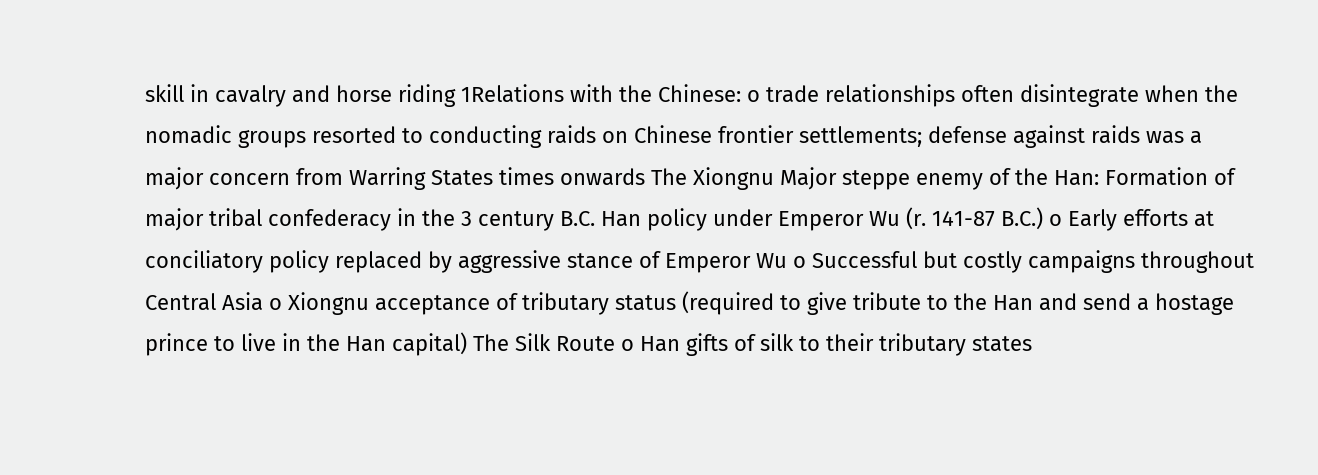skill in cavalry and horse riding 1Relations with the Chinese: o trade relationships often disintegrate when the nomadic groups resorted to conducting raids on Chinese frontier settlements; defense against raids was a major concern from Warring States times onwards The Xiongnu Major steppe enemy of the Han: Formation of major tribal confederacy in the 3 century B.C. Han policy under Emperor Wu (r. 141-87 B.C.) o Early efforts at conciliatory policy replaced by aggressive stance of Emperor Wu o Successful but costly campaigns throughout Central Asia o Xiongnu acceptance of tributary status (required to give tribute to the Han and send a hostage prince to live in the Han capital) The Silk Route o Han gifts of silk to their tributary states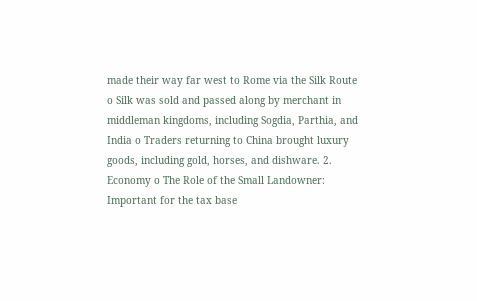made their way far west to Rome via the Silk Route o Silk was sold and passed along by merchant in middleman kingdoms, including Sogdia, Parthia, and India o Traders returning to China brought luxury goods, including gold, horses, and dishware. 2. Economy o The Role of the Small Landowner: Important for the tax base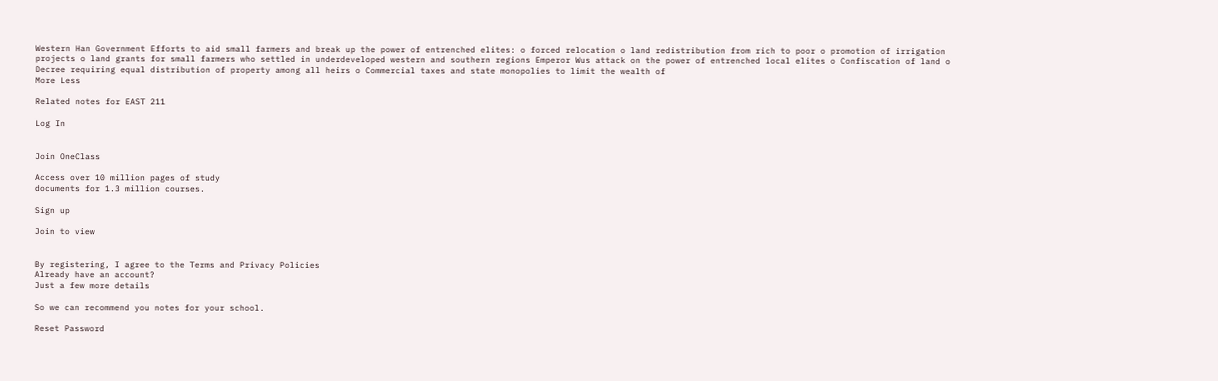Western Han Government Efforts to aid small farmers and break up the power of entrenched elites: o forced relocation o land redistribution from rich to poor o promotion of irrigation projects o land grants for small farmers who settled in underdeveloped western and southern regions Emperor Wus attack on the power of entrenched local elites o Confiscation of land o Decree requiring equal distribution of property among all heirs o Commercial taxes and state monopolies to limit the wealth of
More Less

Related notes for EAST 211

Log In


Join OneClass

Access over 10 million pages of study
documents for 1.3 million courses.

Sign up

Join to view


By registering, I agree to the Terms and Privacy Policies
Already have an account?
Just a few more details

So we can recommend you notes for your school.

Reset Password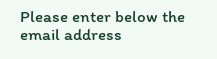Please enter below the email address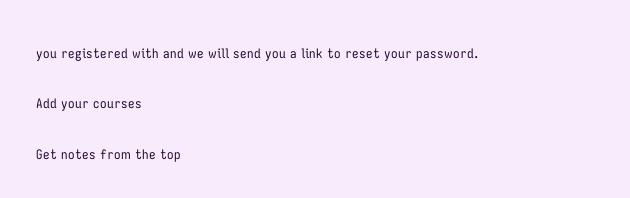you registered with and we will send you a link to reset your password.

Add your courses

Get notes from the top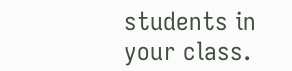students in your class.